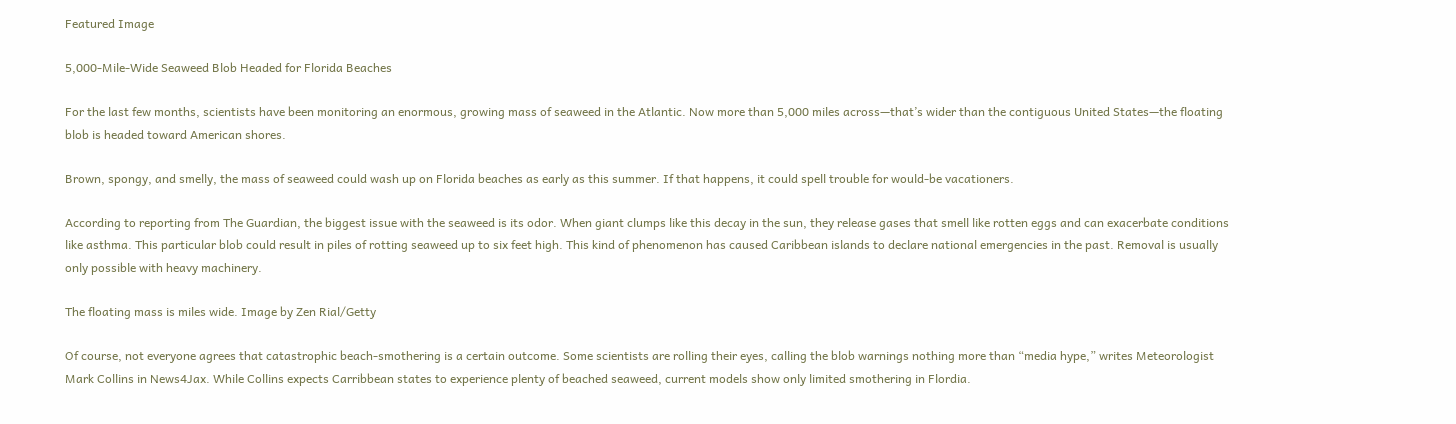Featured Image

5,000-Mile-Wide Seaweed Blob Headed for Florida Beaches

For the last few months, scientists have been monitoring an enormous, growing mass of seaweed in the Atlantic. Now more than 5,000 miles across—that’s wider than the contiguous United States—the floating blob is headed toward American shores.

Brown, spongy, and smelly, the mass of seaweed could wash up on Florida beaches as early as this summer. If that happens, it could spell trouble for would-be vacationers.

According to reporting from The Guardian, the biggest issue with the seaweed is its odor. When giant clumps like this decay in the sun, they release gases that smell like rotten eggs and can exacerbate conditions like asthma. This particular blob could result in piles of rotting seaweed up to six feet high. This kind of phenomenon has caused Caribbean islands to declare national emergencies in the past. Removal is usually only possible with heavy machinery.

The floating mass is miles wide. Image by Zen Rial/Getty

Of course, not everyone agrees that catastrophic beach-smothering is a certain outcome. Some scientists are rolling their eyes, calling the blob warnings nothing more than “media hype,” writes Meteorologist Mark Collins in News4Jax. While Collins expects Carribbean states to experience plenty of beached seaweed, current models show only limited smothering in Flordia.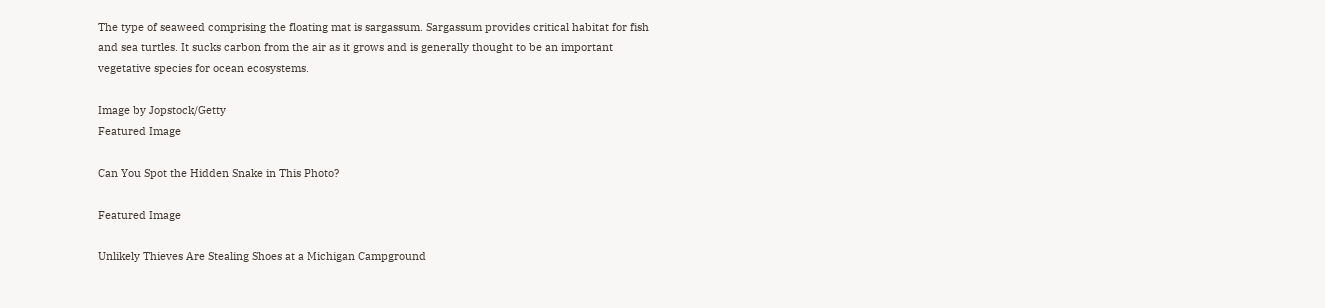The type of seaweed comprising the floating mat is sargassum. Sargassum provides critical habitat for fish and sea turtles. It sucks carbon from the air as it grows and is generally thought to be an important vegetative species for ocean ecosystems.

Image by Jopstock/Getty
Featured Image

Can You Spot the Hidden Snake in This Photo?

Featured Image

Unlikely Thieves Are Stealing Shoes at a Michigan Campground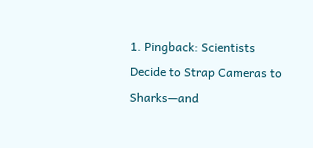1. Pingback: Scientists Decide to Strap Cameras to Sharks—and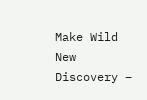Make Wild New Discovery –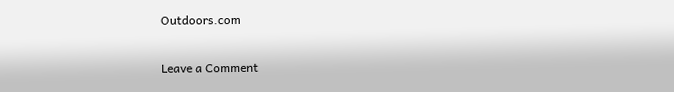Outdoors.com

Leave a Comment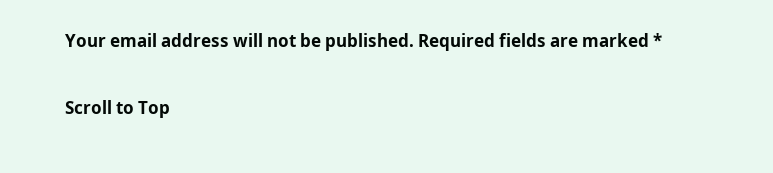Your email address will not be published. Required fields are marked *

Scroll to Top